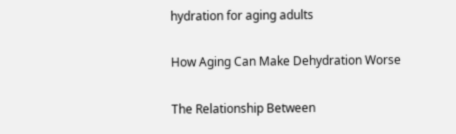hydration for aging adults

How Aging Can Make Dehydration Worse

The Relationship Between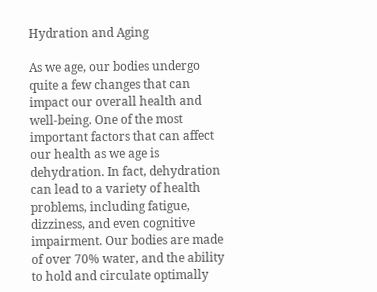Hydration and Aging

As we age, our bodies undergo quite a few changes that can impact our overall health and well-being. One of the most important factors that can affect our health as we age is dehydration. In fact, dehydration can lead to a variety of health problems, including fatigue, dizziness, and even cognitive impairment. Our bodies are made of over 70% water, and the ability to hold and circulate optimally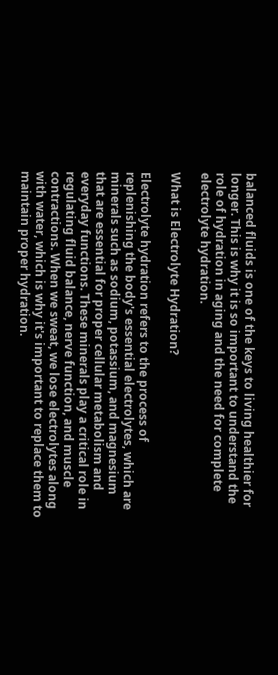balanced fluids is one of the keys to living healthier for longer. This is why it is so important to understand the role of hydration in aging and the need for complete electrolyte hydration.

What is Electrolyte Hydration?

Electrolyte hydration refers to the process of replenishing the body's essential electrolytes, which are minerals such as sodium, potassium, and magnesium that are essential for proper cellular metabolism and everyday functions. These minerals play a critical role in regulating fluid balance, nerve function, and muscle contractions. When we sweat, we lose electrolytes along with water, which is why it's important to replace them to maintain proper hydration.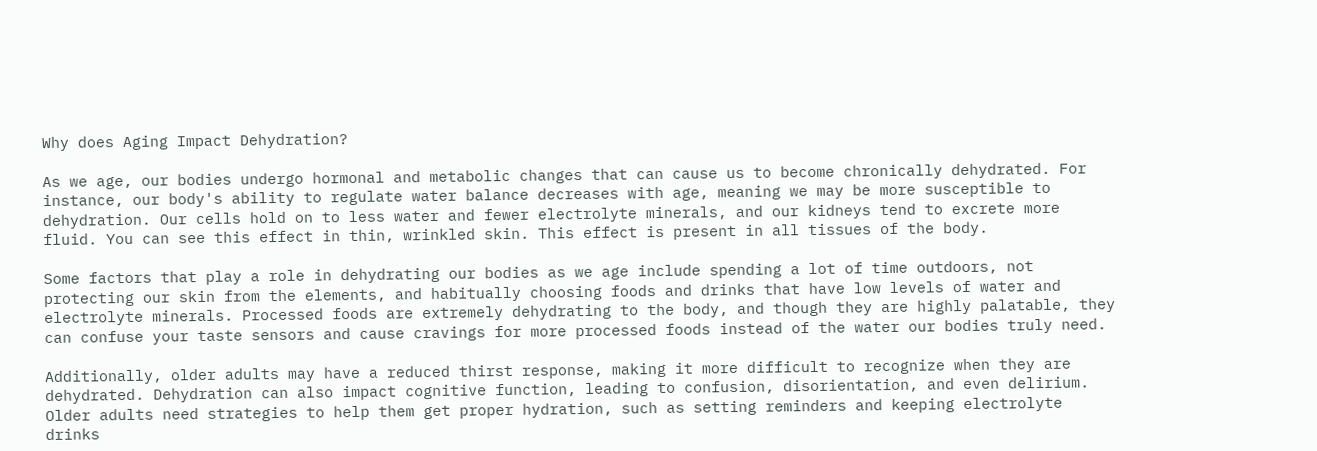Why does Aging Impact Dehydration?

As we age, our bodies undergo hormonal and metabolic changes that can cause us to become chronically dehydrated. For instance, our body's ability to regulate water balance decreases with age, meaning we may be more susceptible to dehydration. Our cells hold on to less water and fewer electrolyte minerals, and our kidneys tend to excrete more fluid. You can see this effect in thin, wrinkled skin. This effect is present in all tissues of the body.

Some factors that play a role in dehydrating our bodies as we age include spending a lot of time outdoors, not protecting our skin from the elements, and habitually choosing foods and drinks that have low levels of water and electrolyte minerals. Processed foods are extremely dehydrating to the body, and though they are highly palatable, they can confuse your taste sensors and cause cravings for more processed foods instead of the water our bodies truly need.

Additionally, older adults may have a reduced thirst response, making it more difficult to recognize when they are dehydrated. Dehydration can also impact cognitive function, leading to confusion, disorientation, and even delirium. Older adults need strategies to help them get proper hydration, such as setting reminders and keeping electrolyte drinks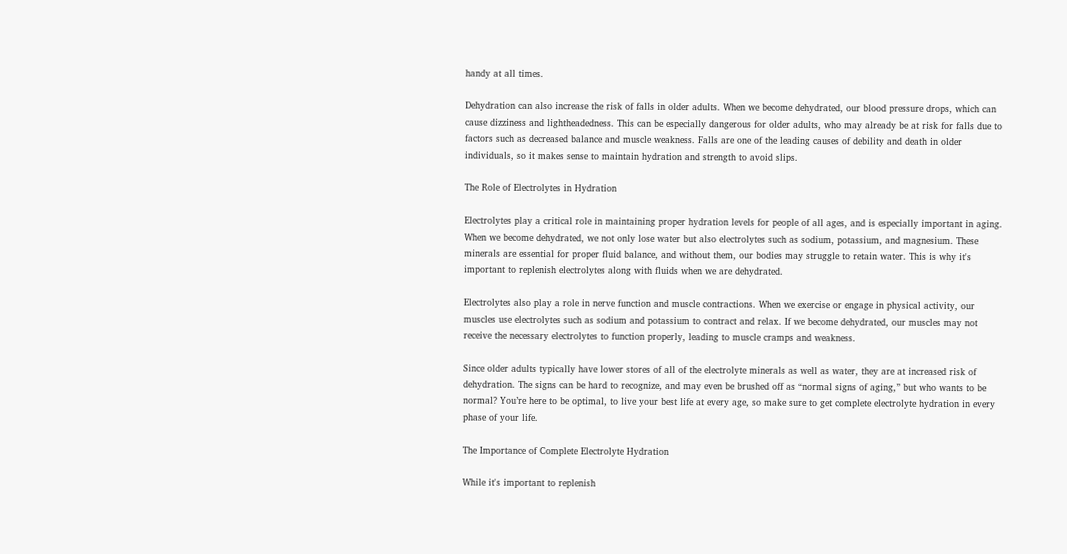handy at all times.

Dehydration can also increase the risk of falls in older adults. When we become dehydrated, our blood pressure drops, which can cause dizziness and lightheadedness. This can be especially dangerous for older adults, who may already be at risk for falls due to factors such as decreased balance and muscle weakness. Falls are one of the leading causes of debility and death in older individuals, so it makes sense to maintain hydration and strength to avoid slips.

The Role of Electrolytes in Hydration

Electrolytes play a critical role in maintaining proper hydration levels for people of all ages, and is especially important in aging. When we become dehydrated, we not only lose water but also electrolytes such as sodium, potassium, and magnesium. These minerals are essential for proper fluid balance, and without them, our bodies may struggle to retain water. This is why it's important to replenish electrolytes along with fluids when we are dehydrated.

Electrolytes also play a role in nerve function and muscle contractions. When we exercise or engage in physical activity, our muscles use electrolytes such as sodium and potassium to contract and relax. If we become dehydrated, our muscles may not receive the necessary electrolytes to function properly, leading to muscle cramps and weakness.

Since older adults typically have lower stores of all of the electrolyte minerals as well as water, they are at increased risk of dehydration. The signs can be hard to recognize, and may even be brushed off as “normal signs of aging,” but who wants to be normal? You’re here to be optimal, to live your best life at every age, so make sure to get complete electrolyte hydration in every phase of your life.

The Importance of Complete Electrolyte Hydration

While it's important to replenish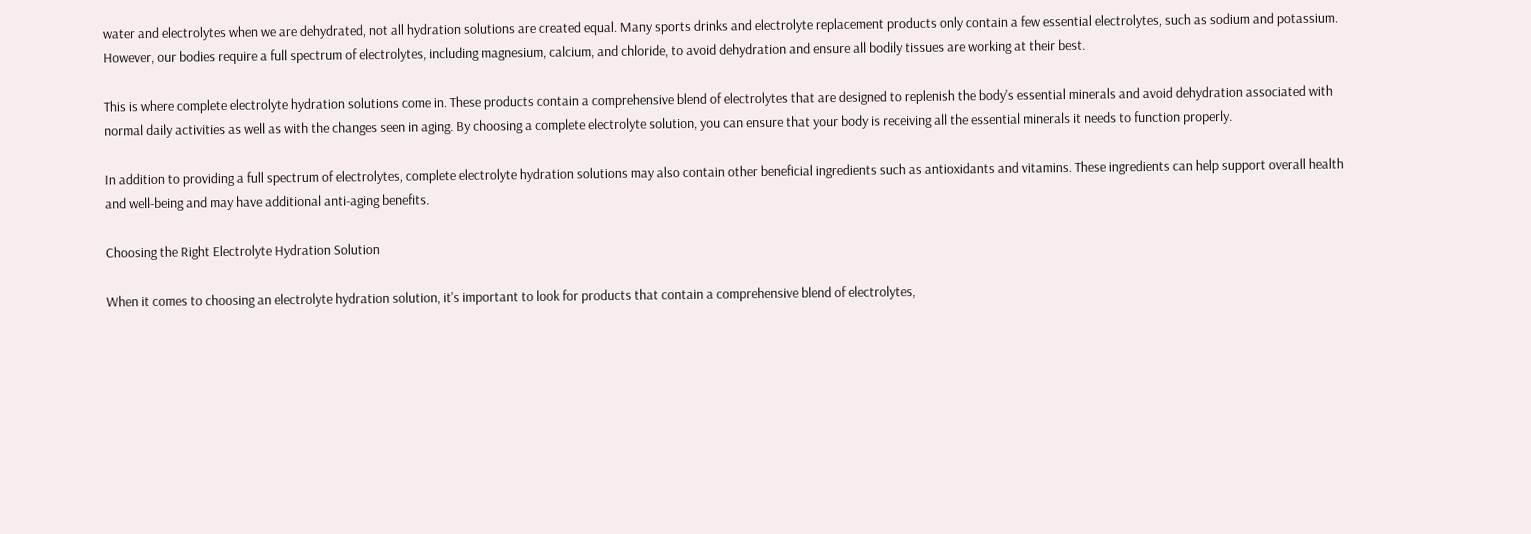water and electrolytes when we are dehydrated, not all hydration solutions are created equal. Many sports drinks and electrolyte replacement products only contain a few essential electrolytes, such as sodium and potassium. However, our bodies require a full spectrum of electrolytes, including magnesium, calcium, and chloride, to avoid dehydration and ensure all bodily tissues are working at their best.

This is where complete electrolyte hydration solutions come in. These products contain a comprehensive blend of electrolytes that are designed to replenish the body's essential minerals and avoid dehydration associated with normal daily activities as well as with the changes seen in aging. By choosing a complete electrolyte solution, you can ensure that your body is receiving all the essential minerals it needs to function properly.

In addition to providing a full spectrum of electrolytes, complete electrolyte hydration solutions may also contain other beneficial ingredients such as antioxidants and vitamins. These ingredients can help support overall health and well-being and may have additional anti-aging benefits.

Choosing the Right Electrolyte Hydration Solution

When it comes to choosing an electrolyte hydration solution, it's important to look for products that contain a comprehensive blend of electrolytes,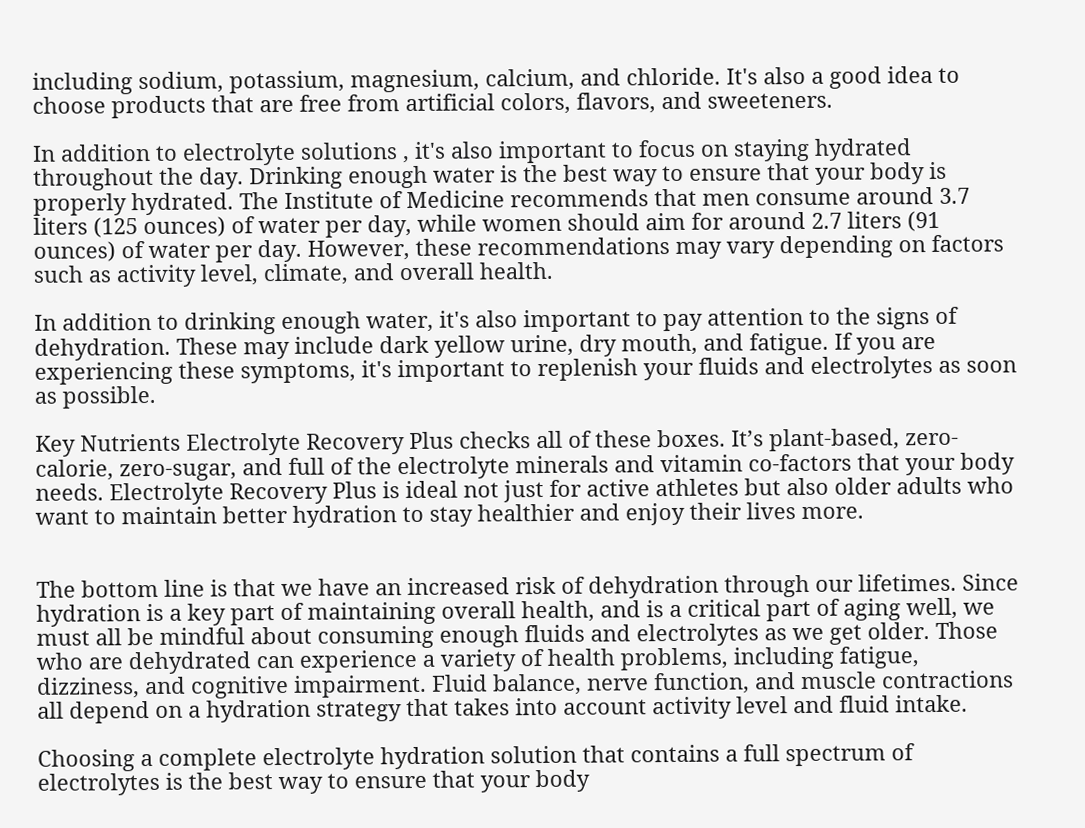including sodium, potassium, magnesium, calcium, and chloride. It's also a good idea to choose products that are free from artificial colors, flavors, and sweeteners.

In addition to electrolyte solutions , it's also important to focus on staying hydrated throughout the day. Drinking enough water is the best way to ensure that your body is properly hydrated. The Institute of Medicine recommends that men consume around 3.7 liters (125 ounces) of water per day, while women should aim for around 2.7 liters (91 ounces) of water per day. However, these recommendations may vary depending on factors such as activity level, climate, and overall health.

In addition to drinking enough water, it's also important to pay attention to the signs of dehydration. These may include dark yellow urine, dry mouth, and fatigue. If you are experiencing these symptoms, it's important to replenish your fluids and electrolytes as soon as possible.

Key Nutrients Electrolyte Recovery Plus checks all of these boxes. It’s plant-based, zero-calorie, zero-sugar, and full of the electrolyte minerals and vitamin co-factors that your body needs. Electrolyte Recovery Plus is ideal not just for active athletes but also older adults who want to maintain better hydration to stay healthier and enjoy their lives more.


The bottom line is that we have an increased risk of dehydration through our lifetimes. Since hydration is a key part of maintaining overall health, and is a critical part of aging well, we must all be mindful about consuming enough fluids and electrolytes as we get older. Those who are dehydrated can experience a variety of health problems, including fatigue, dizziness, and cognitive impairment. Fluid balance, nerve function, and muscle contractions all depend on a hydration strategy that takes into account activity level and fluid intake.

Choosing a complete electrolyte hydration solution that contains a full spectrum of electrolytes is the best way to ensure that your body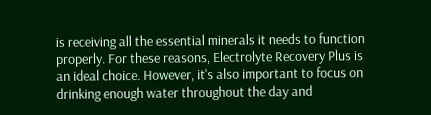is receiving all the essential minerals it needs to function properly. For these reasons, Electrolyte Recovery Plus is an ideal choice. However, it's also important to focus on drinking enough water throughout the day and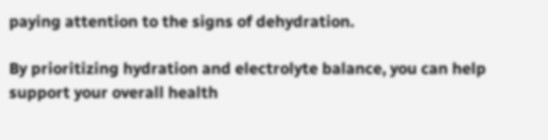paying attention to the signs of dehydration.

By prioritizing hydration and electrolyte balance, you can help support your overall health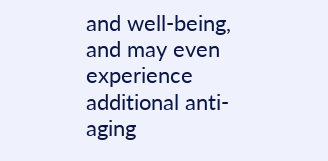and well-being, and may even experience additional anti-aging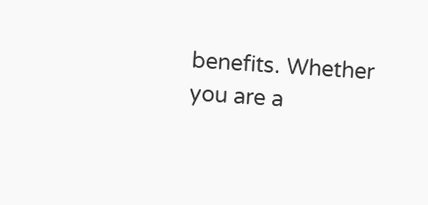benefits. Whether you are a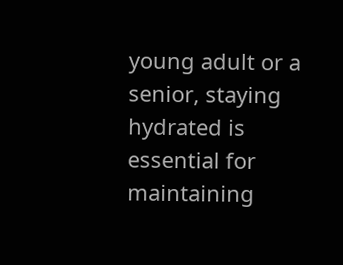young adult or a senior, staying hydrated is essential for maintaining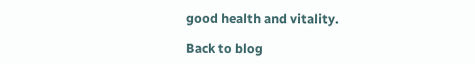good health and vitality.

Back to blog